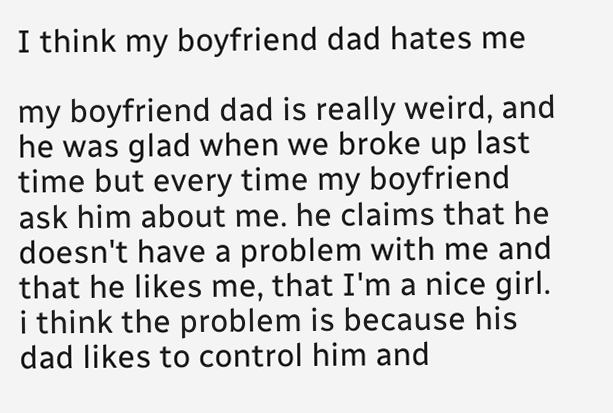I think my boyfriend dad hates me

my boyfriend dad is really weird, and he was glad when we broke up last time but every time my boyfriend ask him about me. he claims that he doesn't have a problem with me and that he likes me, that I'm a nice girl. i think the problem is because his dad likes to control him and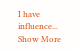I have influence... Show More